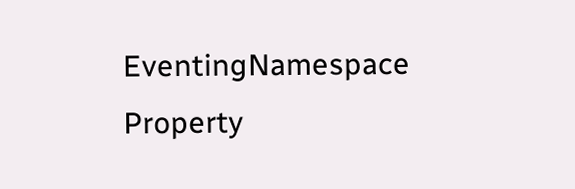EventingNamespace Property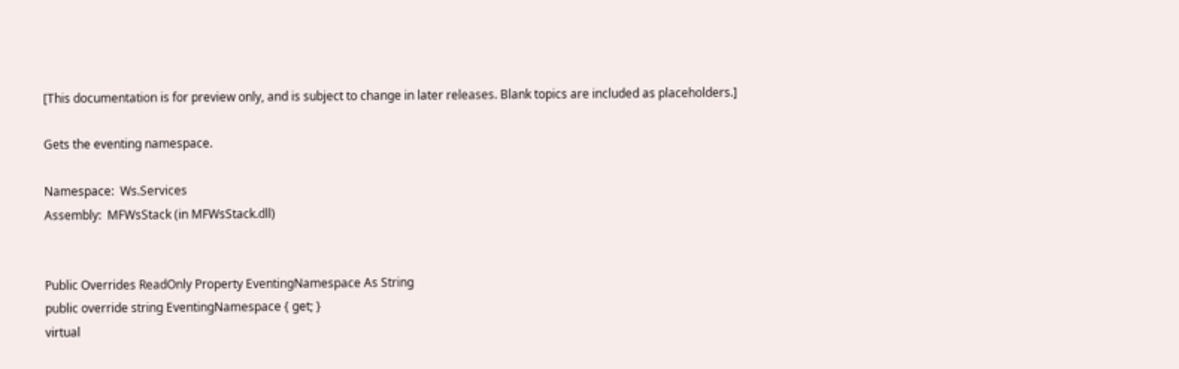[This documentation is for preview only, and is subject to change in later releases. Blank topics are included as placeholders.]

Gets the eventing namespace.

Namespace:  Ws.Services
Assembly:  MFWsStack (in MFWsStack.dll)


Public Overrides ReadOnly Property EventingNamespace As String
public override string EventingNamespace { get; }
virtual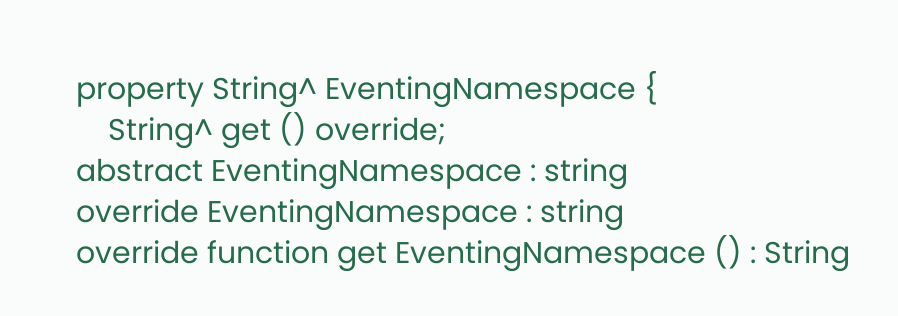property String^ EventingNamespace {
    String^ get () override;
abstract EventingNamespace : string
override EventingNamespace : string
override function get EventingNamespace () : String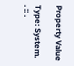Property Value

Type: System. . :: .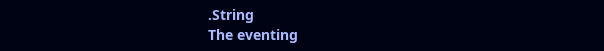.String
The eventing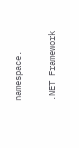namespace.

.NET Framework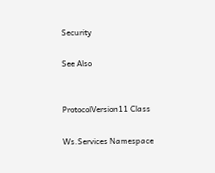Security

See Also


ProtocolVersion11 Class

Ws.Services Namespace